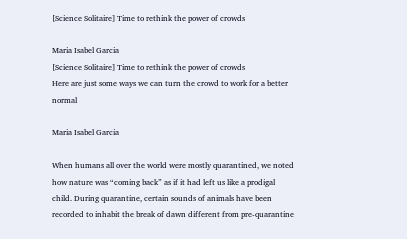[Science Solitaire] Time to rethink the power of crowds

Maria Isabel Garcia
[Science Solitaire] Time to rethink the power of crowds
Here are just some ways we can turn the crowd to work for a better normal

Maria Isabel Garcia

When humans all over the world were mostly quarantined, we noted how nature was “coming back” as if it had left us like a prodigal child. During quarantine, certain sounds of animals have been recorded to inhabit the break of dawn different from pre-quarantine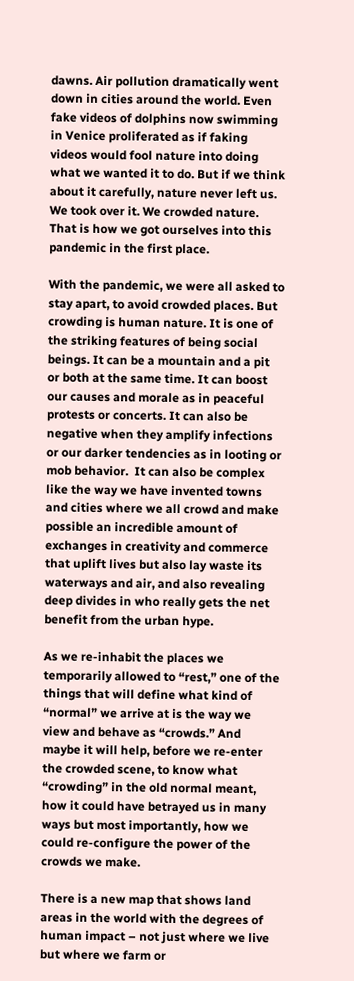dawns. Air pollution dramatically went down in cities around the world. Even fake videos of dolphins now swimming in Venice proliferated as if faking videos would fool nature into doing what we wanted it to do. But if we think about it carefully, nature never left us. We took over it. We crowded nature.  That is how we got ourselves into this pandemic in the first place.

With the pandemic, we were all asked to stay apart, to avoid crowded places. But crowding is human nature. It is one of the striking features of being social beings. It can be a mountain and a pit or both at the same time. It can boost our causes and morale as in peaceful protests or concerts. It can also be negative when they amplify infections or our darker tendencies as in looting or mob behavior.  It can also be complex like the way we have invented towns and cities where we all crowd and make possible an incredible amount of exchanges in creativity and commerce that uplift lives but also lay waste its waterways and air, and also revealing deep divides in who really gets the net benefit from the urban hype.

As we re-inhabit the places we temporarily allowed to “rest,” one of the things that will define what kind of “normal” we arrive at is the way we view and behave as “crowds.” And maybe it will help, before we re-enter the crowded scene, to know what “crowding” in the old normal meant, how it could have betrayed us in many ways but most importantly, how we could re-configure the power of the crowds we make.

There is a new map that shows land areas in the world with the degrees of human impact – not just where we live but where we farm or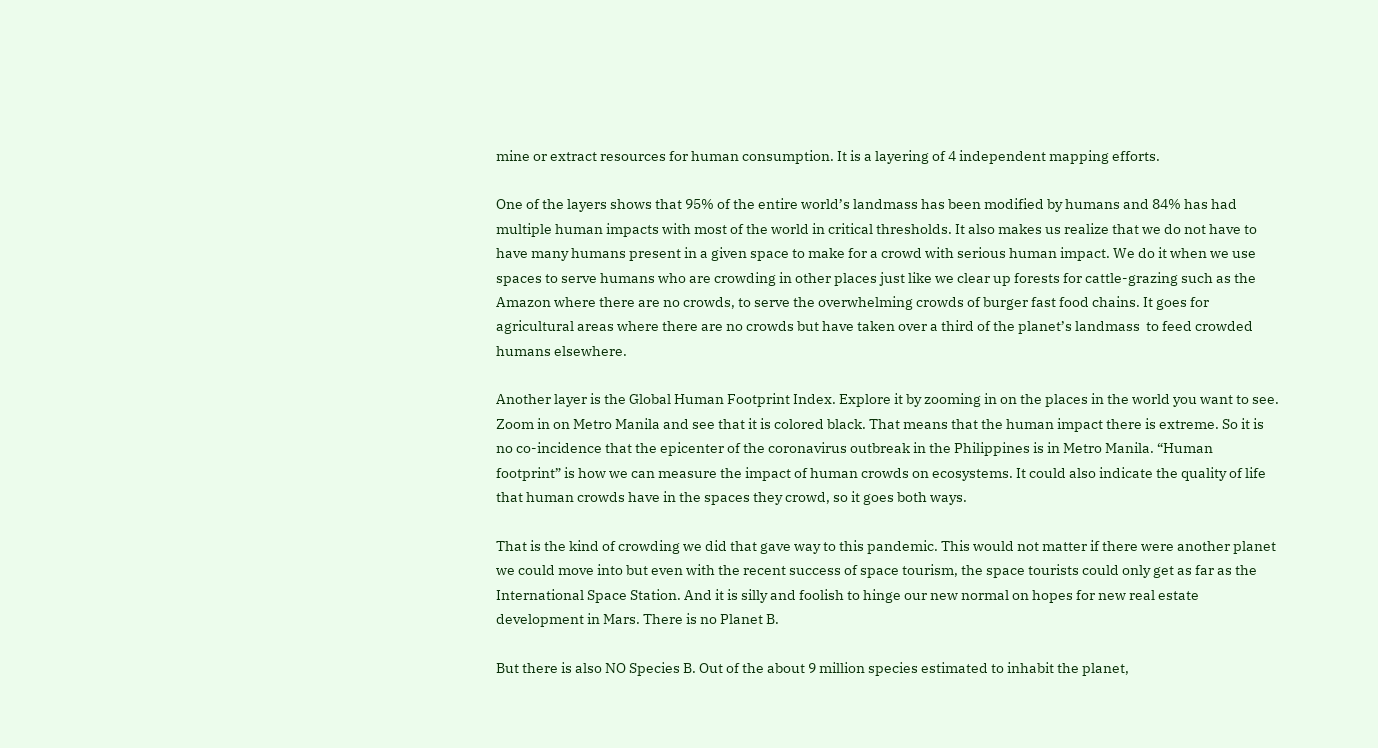mine or extract resources for human consumption. It is a layering of 4 independent mapping efforts.

One of the layers shows that 95% of the entire world’s landmass has been modified by humans and 84% has had multiple human impacts with most of the world in critical thresholds. It also makes us realize that we do not have to have many humans present in a given space to make for a crowd with serious human impact. We do it when we use spaces to serve humans who are crowding in other places just like we clear up forests for cattle-grazing such as the Amazon where there are no crowds, to serve the overwhelming crowds of burger fast food chains. It goes for agricultural areas where there are no crowds but have taken over a third of the planet’s landmass  to feed crowded humans elsewhere.

Another layer is the Global Human Footprint Index. Explore it by zooming in on the places in the world you want to see. Zoom in on Metro Manila and see that it is colored black. That means that the human impact there is extreme. So it is no co-incidence that the epicenter of the coronavirus outbreak in the Philippines is in Metro Manila. “Human footprint” is how we can measure the impact of human crowds on ecosystems. It could also indicate the quality of life that human crowds have in the spaces they crowd, so it goes both ways.

That is the kind of crowding we did that gave way to this pandemic. This would not matter if there were another planet we could move into but even with the recent success of space tourism, the space tourists could only get as far as the International Space Station. And it is silly and foolish to hinge our new normal on hopes for new real estate development in Mars. There is no Planet B.

But there is also NO Species B. Out of the about 9 million species estimated to inhabit the planet,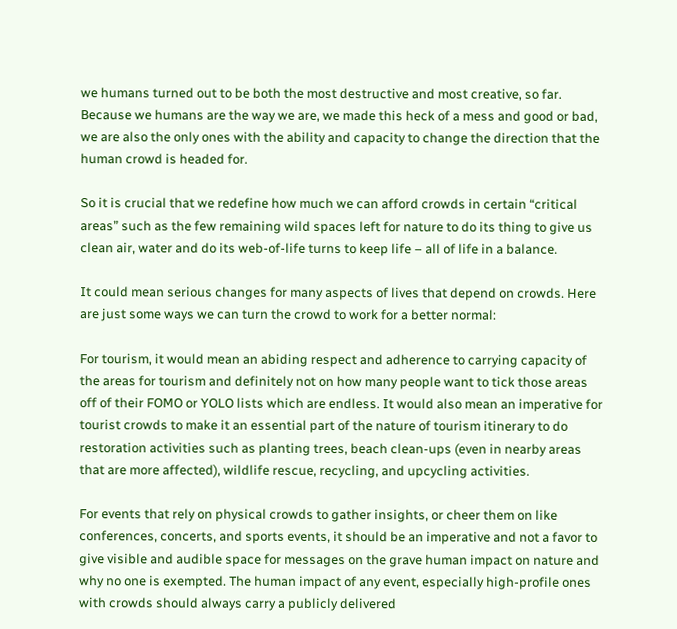we humans turned out to be both the most destructive and most creative, so far. Because we humans are the way we are, we made this heck of a mess and good or bad, we are also the only ones with the ability and capacity to change the direction that the human crowd is headed for.

So it is crucial that we redefine how much we can afford crowds in certain “critical areas” such as the few remaining wild spaces left for nature to do its thing to give us clean air, water and do its web-of-life turns to keep life – all of life in a balance.

It could mean serious changes for many aspects of lives that depend on crowds. Here are just some ways we can turn the crowd to work for a better normal:

For tourism, it would mean an abiding respect and adherence to carrying capacity of the areas for tourism and definitely not on how many people want to tick those areas off of their FOMO or YOLO lists which are endless. It would also mean an imperative for tourist crowds to make it an essential part of the nature of tourism itinerary to do restoration activities such as planting trees, beach clean-ups (even in nearby areas that are more affected), wildlife rescue, recycling, and upcycling activities.

For events that rely on physical crowds to gather insights, or cheer them on like conferences, concerts, and sports events, it should be an imperative and not a favor to give visible and audible space for messages on the grave human impact on nature and why no one is exempted. The human impact of any event, especially high-profile ones with crowds should always carry a publicly delivered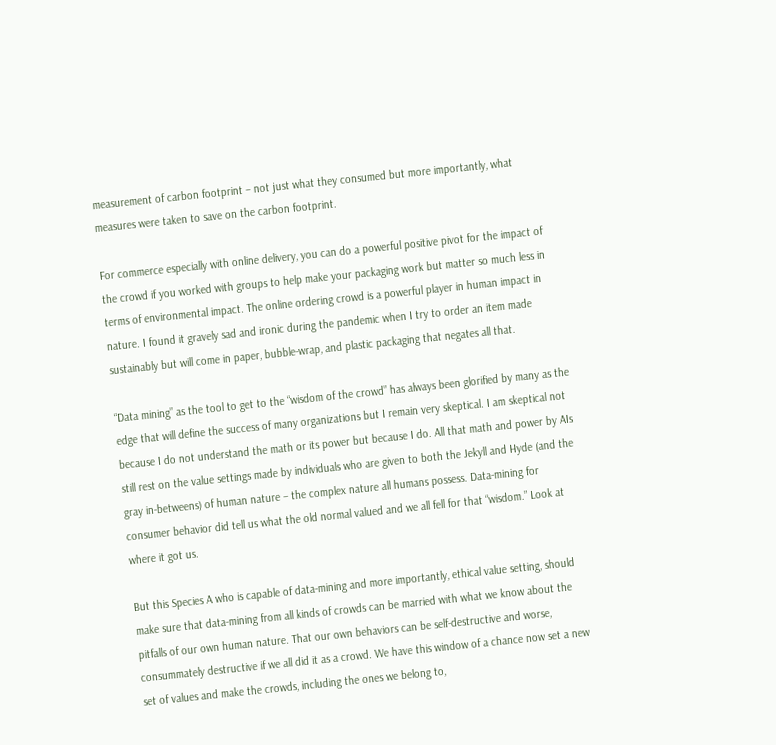measurement of carbon footprint – not just what they consumed but more importantly, what measures were taken to save on the carbon footprint.

For commerce especially with online delivery, you can do a powerful positive pivot for the impact of the crowd if you worked with groups to help make your packaging work but matter so much less in terms of environmental impact. The online ordering crowd is a powerful player in human impact in nature. I found it gravely sad and ironic during the pandemic when I try to order an item made sustainably but will come in paper, bubble-wrap, and plastic packaging that negates all that.

“Data mining” as the tool to get to the “wisdom of the crowd” has always been glorified by many as the edge that will define the success of many organizations but I remain very skeptical. I am skeptical not because I do not understand the math or its power but because I do. All that math and power by AIs still rest on the value settings made by individuals who are given to both the Jekyll and Hyde (and the gray in-betweens) of human nature – the complex nature all humans possess. Data-mining for consumer behavior did tell us what the old normal valued and we all fell for that “wisdom.” Look at where it got us.

But this Species A who is capable of data-mining and more importantly, ethical value setting, should make sure that data-mining from all kinds of crowds can be married with what we know about the pitfalls of our own human nature. That our own behaviors can be self-destructive and worse, consummately destructive if we all did it as a crowd. We have this window of a chance now set a new set of values and make the crowds, including the ones we belong to,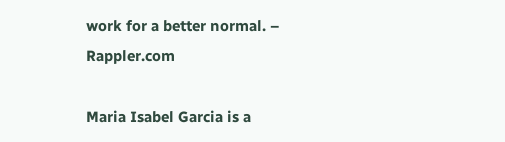work for a better normal. – Rappler.com

Maria Isabel Garcia is a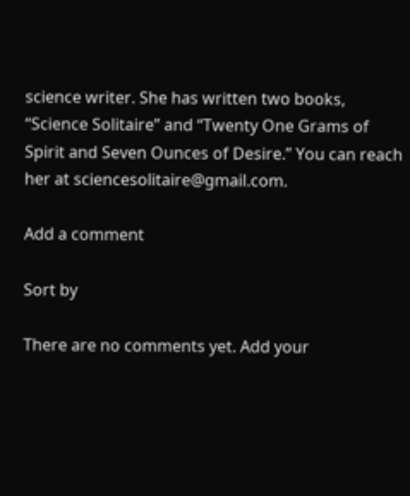science writer. She has written two books, “Science Solitaire” and “Twenty One Grams of Spirit and Seven Ounces of Desire.” You can reach her at sciencesolitaire@gmail.com.

Add a comment

Sort by

There are no comments yet. Add your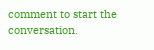comment to start the conversation.